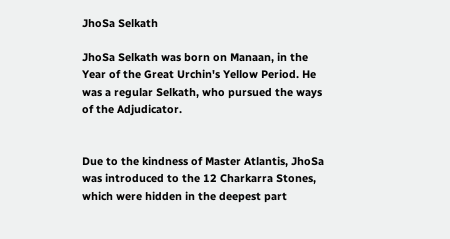JhoSa Selkath

JhoSa Selkath was born on Manaan, in the Year of the Great Urchin's Yellow Period. He was a regular Selkath, who pursued the ways of the Adjudicator.


Due to the kindness of Master Atlantis, JhoSa was introduced to the 12 Charkarra Stones, which were hidden in the deepest part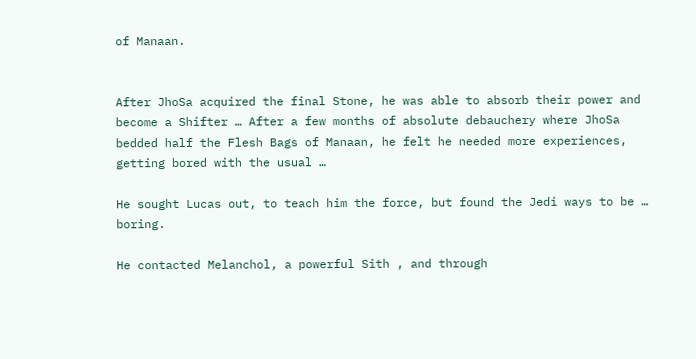of Manaan.


After JhoSa acquired the final Stone, he was able to absorb their power and become a Shifter … After a few months of absolute debauchery where JhoSa bedded half the Flesh Bags of Manaan, he felt he needed more experiences, getting bored with the usual …

He sought Lucas out, to teach him the force, but found the Jedi ways to be … boring.

He contacted Melanchol, a powerful Sith , and through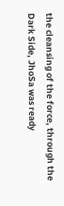the cleansing of the force, through the Dark Side, JhoSa was ready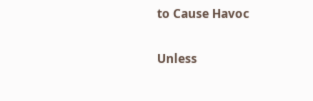to Cause Havoc

Unless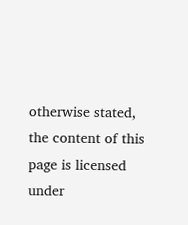otherwise stated, the content of this page is licensed under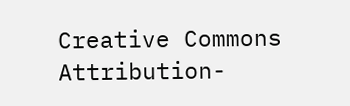Creative Commons Attribution-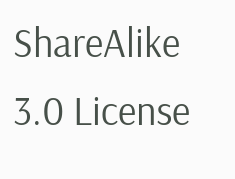ShareAlike 3.0 License